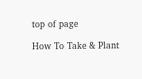top of page

How To Take & Plant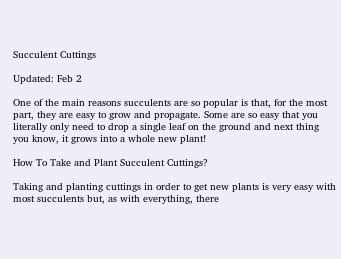Succulent Cuttings

Updated: Feb 2

One of the main reasons succulents are so popular is that, for the most part, they are easy to grow and propagate. Some are so easy that you literally only need to drop a single leaf on the ground and next thing you know, it grows into a whole new plant!

How To Take and Plant Succulent Cuttings?

Taking and planting cuttings in order to get new plants is very easy with most succulents but, as with everything, there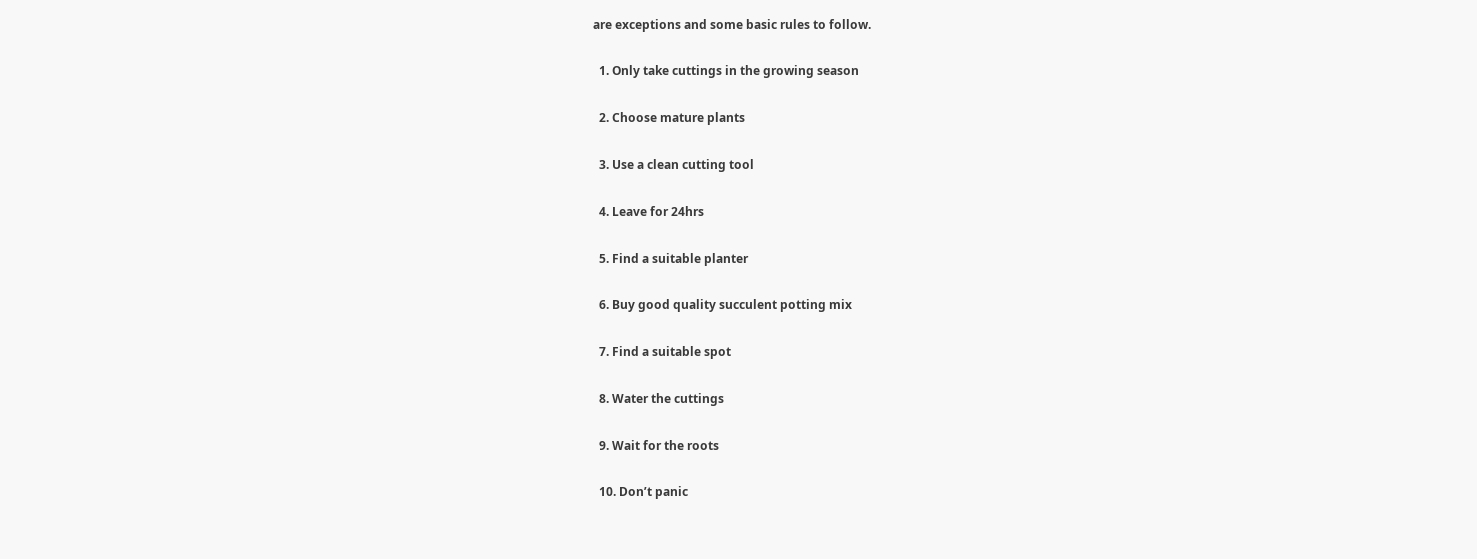are exceptions and some basic rules to follow.

  1. Only take cuttings in the growing season

  2. Choose mature plants

  3. Use a clean cutting tool

  4. Leave for 24hrs

  5. Find a suitable planter

  6. Buy good quality succulent potting mix

  7. Find a suitable spot

  8. Water the cuttings

  9. Wait for the roots

  10. Don’t panic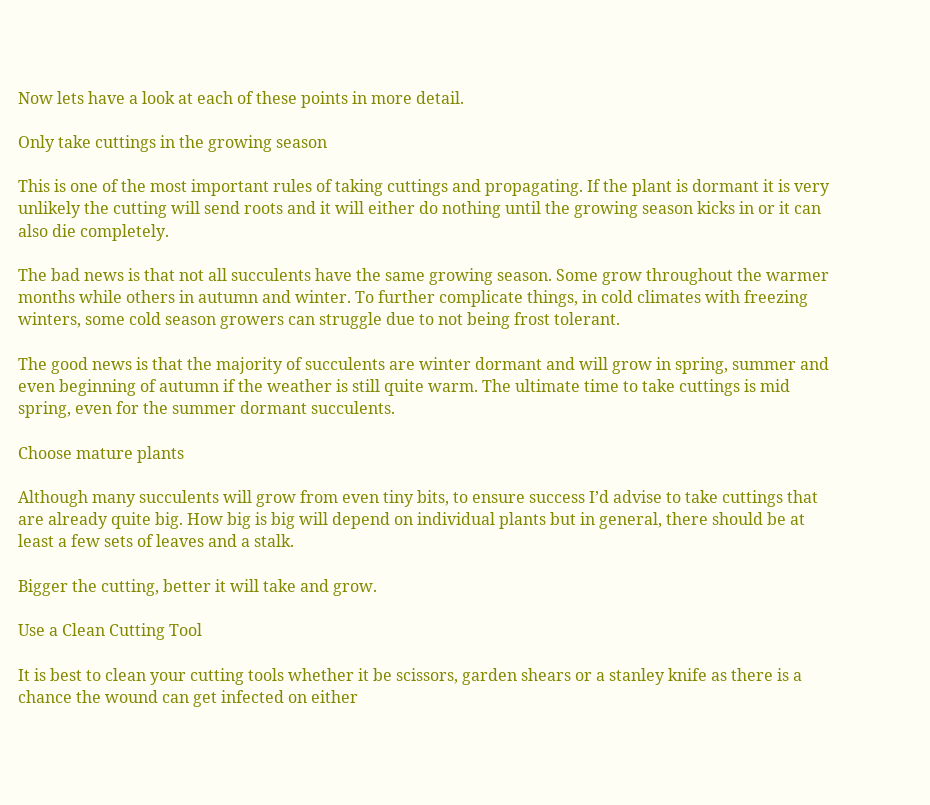Now lets have a look at each of these points in more detail.

Only take cuttings in the growing season

This is one of the most important rules of taking cuttings and propagating. If the plant is dormant it is very unlikely the cutting will send roots and it will either do nothing until the growing season kicks in or it can also die completely.

The bad news is that not all succulents have the same growing season. Some grow throughout the warmer months while others in autumn and winter. To further complicate things, in cold climates with freezing winters, some cold season growers can struggle due to not being frost tolerant.

The good news is that the majority of succulents are winter dormant and will grow in spring, summer and even beginning of autumn if the weather is still quite warm. The ultimate time to take cuttings is mid spring, even for the summer dormant succulents.

Choose mature plants

Although many succulents will grow from even tiny bits, to ensure success I’d advise to take cuttings that are already quite big. How big is big will depend on individual plants but in general, there should be at least a few sets of leaves and a stalk.

Bigger the cutting, better it will take and grow.

Use a Clean Cutting Tool

It is best to clean your cutting tools whether it be scissors, garden shears or a stanley knife as there is a chance the wound can get infected on either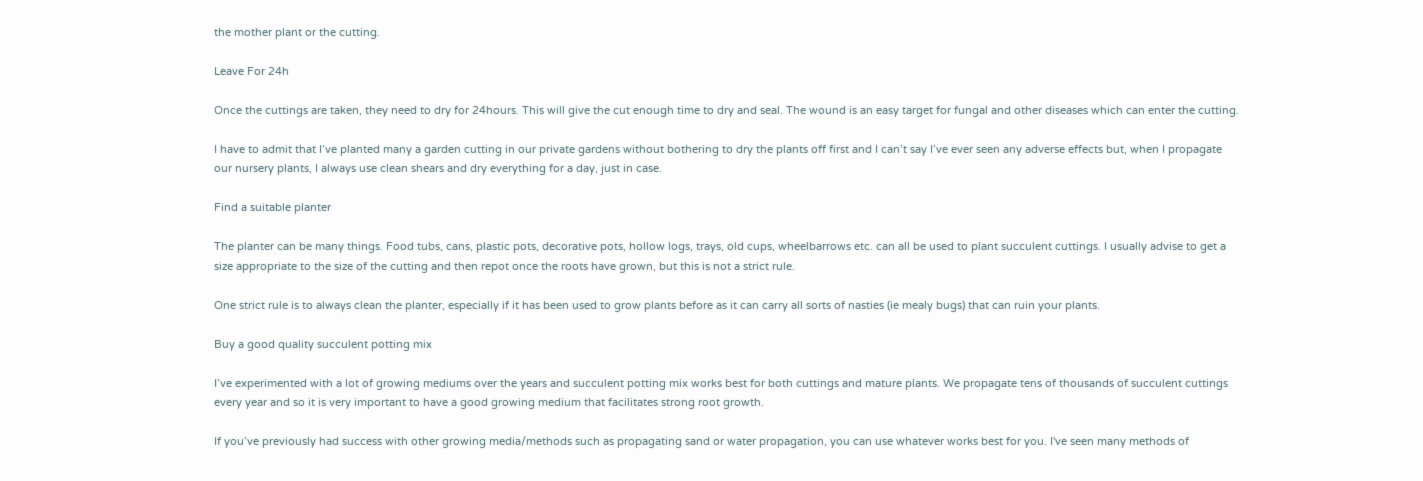the mother plant or the cutting.

Leave For 24h

Once the cuttings are taken, they need to dry for 24hours. This will give the cut enough time to dry and seal. The wound is an easy target for fungal and other diseases which can enter the cutting.

I have to admit that I’ve planted many a garden cutting in our private gardens without bothering to dry the plants off first and I can’t say I’ve ever seen any adverse effects but, when I propagate our nursery plants, I always use clean shears and dry everything for a day, just in case.

Find a suitable planter

The planter can be many things. Food tubs, cans, plastic pots, decorative pots, hollow logs, trays, old cups, wheelbarrows etc. can all be used to plant succulent cuttings. I usually advise to get a size appropriate to the size of the cutting and then repot once the roots have grown, but this is not a strict rule.

One strict rule is to always clean the planter, especially if it has been used to grow plants before as it can carry all sorts of nasties (ie mealy bugs) that can ruin your plants.

Buy a good quality succulent potting mix

I’ve experimented with a lot of growing mediums over the years and succulent potting mix works best for both cuttings and mature plants. We propagate tens of thousands of succulent cuttings every year and so it is very important to have a good growing medium that facilitates strong root growth.

If you’ve previously had success with other growing media/methods such as propagating sand or water propagation, you can use whatever works best for you. I've seen many methods of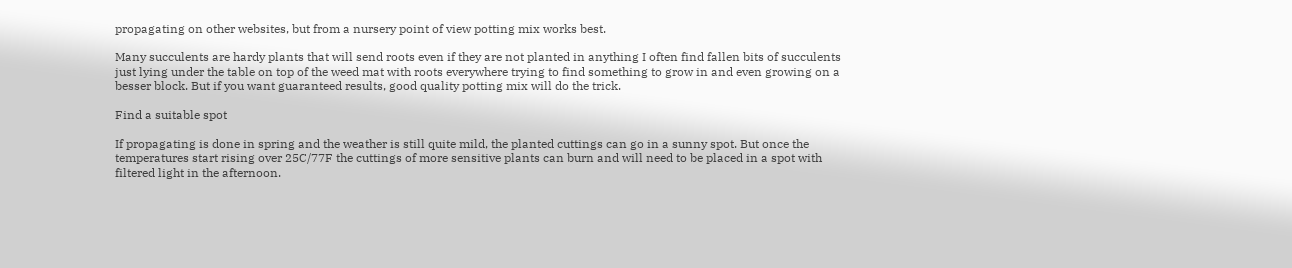propagating on other websites, but from a nursery point of view potting mix works best.

Many succulents are hardy plants that will send roots even if they are not planted in anything I often find fallen bits of succulents just lying under the table on top of the weed mat with roots everywhere trying to find something to grow in and even growing on a besser block. But if you want guaranteed results, good quality potting mix will do the trick.

Find a suitable spot

If propagating is done in spring and the weather is still quite mild, the planted cuttings can go in a sunny spot. But once the temperatures start rising over 25C/77F the cuttings of more sensitive plants can burn and will need to be placed in a spot with filtered light in the afternoon.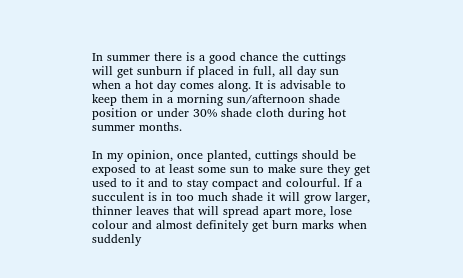In summer there is a good chance the cuttings will get sunburn if placed in full, all day sun when a hot day comes along. It is advisable to keep them in a morning sun/afternoon shade position or under 30% shade cloth during hot summer months.

In my opinion, once planted, cuttings should be exposed to at least some sun to make sure they get used to it and to stay compact and colourful. If a succulent is in too much shade it will grow larger, thinner leaves that will spread apart more, lose colour and almost definitely get burn marks when suddenly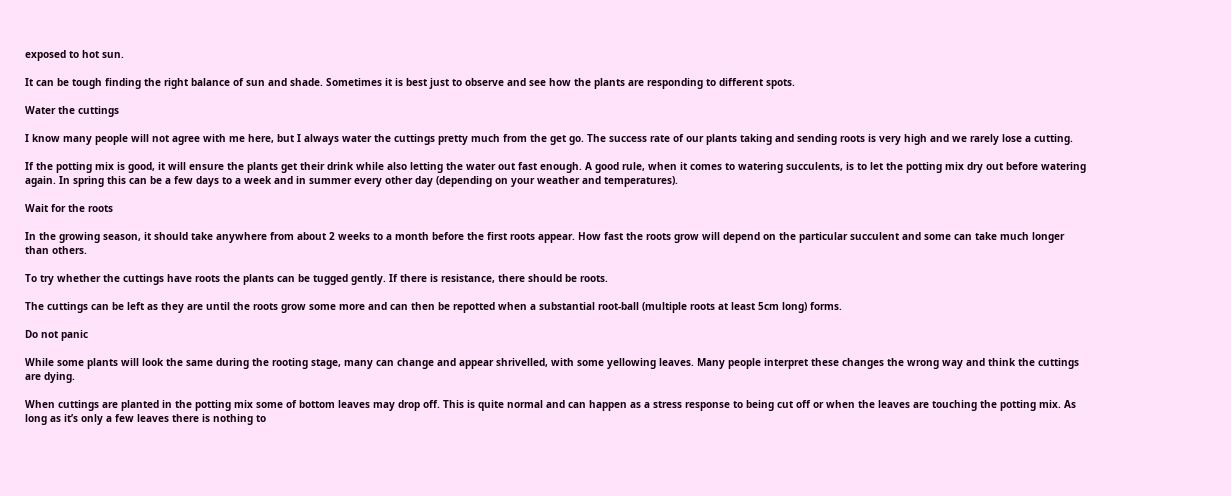exposed to hot sun.

It can be tough finding the right balance of sun and shade. Sometimes it is best just to observe and see how the plants are responding to different spots.

Water the cuttings

I know many people will not agree with me here, but I always water the cuttings pretty much from the get go. The success rate of our plants taking and sending roots is very high and we rarely lose a cutting.

If the potting mix is good, it will ensure the plants get their drink while also letting the water out fast enough. A good rule, when it comes to watering succulents, is to let the potting mix dry out before watering again. In spring this can be a few days to a week and in summer every other day (depending on your weather and temperatures).

Wait for the roots

In the growing season, it should take anywhere from about 2 weeks to a month before the first roots appear. How fast the roots grow will depend on the particular succulent and some can take much longer than others.

To try whether the cuttings have roots the plants can be tugged gently. If there is resistance, there should be roots.

The cuttings can be left as they are until the roots grow some more and can then be repotted when a substantial root-ball (multiple roots at least 5cm long) forms.

Do not panic

While some plants will look the same during the rooting stage, many can change and appear shrivelled, with some yellowing leaves. Many people interpret these changes the wrong way and think the cuttings are dying.

When cuttings are planted in the potting mix some of bottom leaves may drop off. This is quite normal and can happen as a stress response to being cut off or when the leaves are touching the potting mix. As long as it’s only a few leaves there is nothing to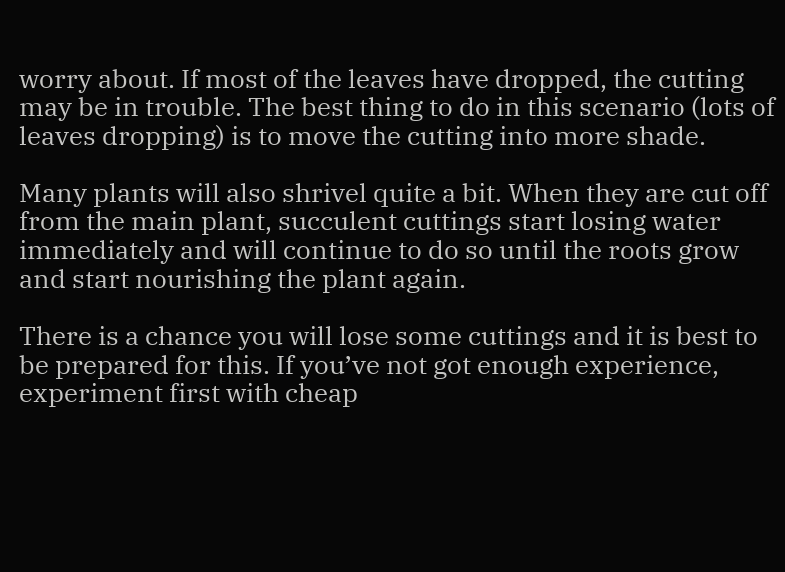worry about. If most of the leaves have dropped, the cutting may be in trouble. The best thing to do in this scenario (lots of leaves dropping) is to move the cutting into more shade.

Many plants will also shrivel quite a bit. When they are cut off from the main plant, succulent cuttings start losing water immediately and will continue to do so until the roots grow and start nourishing the plant again.

There is a chance you will lose some cuttings and it is best to be prepared for this. If you’ve not got enough experience, experiment first with cheap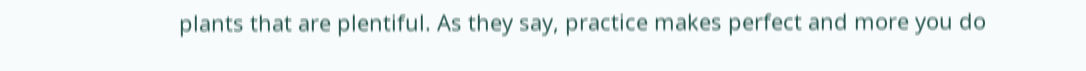plants that are plentiful. As they say, practice makes perfect and more you do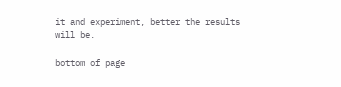it and experiment, better the results will be.

bottom of page